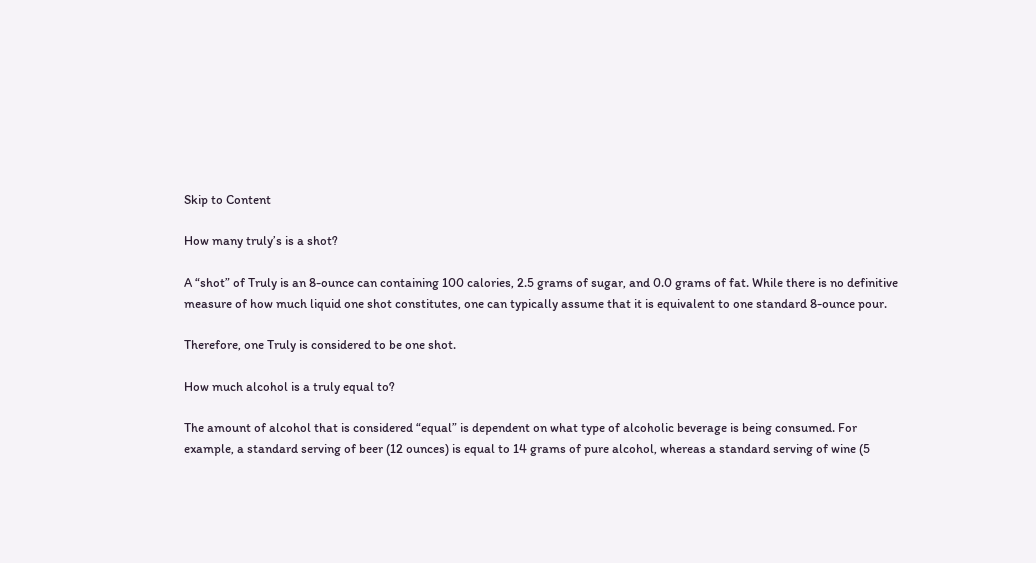Skip to Content

How many truly’s is a shot?

A “shot” of Truly is an 8-ounce can containing 100 calories, 2.5 grams of sugar, and 0.0 grams of fat. While there is no definitive measure of how much liquid one shot constitutes, one can typically assume that it is equivalent to one standard 8-ounce pour.

Therefore, one Truly is considered to be one shot.

How much alcohol is a truly equal to?

The amount of alcohol that is considered “equal” is dependent on what type of alcoholic beverage is being consumed. For example, a standard serving of beer (12 ounces) is equal to 14 grams of pure alcohol, whereas a standard serving of wine (5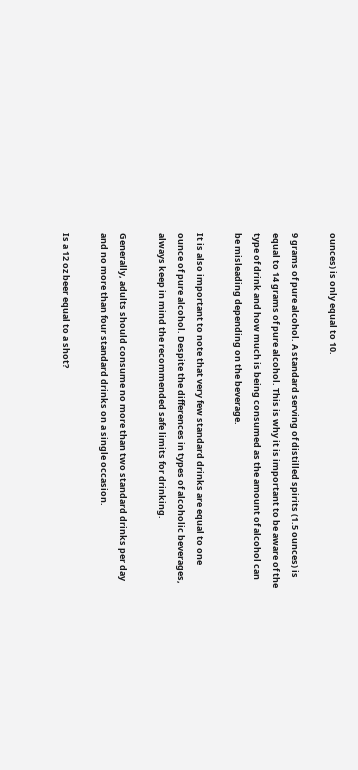ounces) is only equal to 10.

9 grams of pure alcohol. A standard serving of distilled spirits (1.5 ounces) is equal to 14 grams of pure alcohol. This is why it is important to be aware of the type of drink and how much is being consumed as the amount of alcohol can be misleading depending on the beverage.

It is also important to note that very few standard drinks are equal to one ounce of pure alcohol. Despite the differences in types of alcoholic beverages, always keep in mind the recommended safe limits for drinking.

Generally, adults should consume no more than two standard drinks per day and no more than four standard drinks on a single occasion.

Is a 12 oz beer equal to a shot?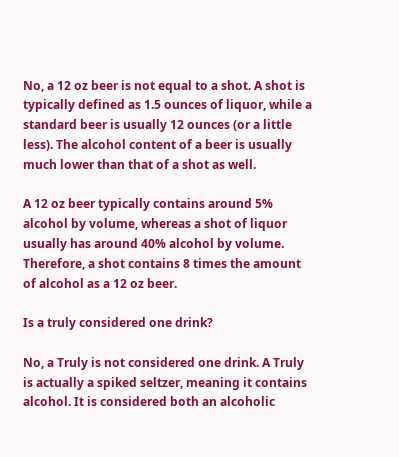No, a 12 oz beer is not equal to a shot. A shot is typically defined as 1.5 ounces of liquor, while a standard beer is usually 12 ounces (or a little less). The alcohol content of a beer is usually much lower than that of a shot as well.

A 12 oz beer typically contains around 5% alcohol by volume, whereas a shot of liquor usually has around 40% alcohol by volume. Therefore, a shot contains 8 times the amount of alcohol as a 12 oz beer.

Is a truly considered one drink?

No, a Truly is not considered one drink. A Truly is actually a spiked seltzer, meaning it contains alcohol. It is considered both an alcoholic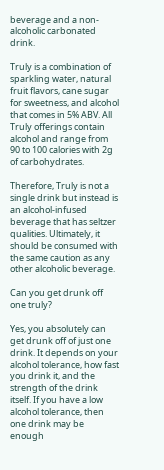beverage and a non-alcoholic carbonated drink.

Truly is a combination of sparkling water, natural fruit flavors, cane sugar for sweetness, and alcohol that comes in 5% ABV. All Truly offerings contain alcohol and range from 90 to 100 calories with 2g of carbohydrates.

Therefore, Truly is not a single drink but instead is an alcohol-infused beverage that has seltzer qualities. Ultimately, it should be consumed with the same caution as any other alcoholic beverage.

Can you get drunk off one truly?

Yes, you absolutely can get drunk off of just one drink. It depends on your alcohol tolerance, how fast you drink it, and the strength of the drink itself. If you have a low alcohol tolerance, then one drink may be enough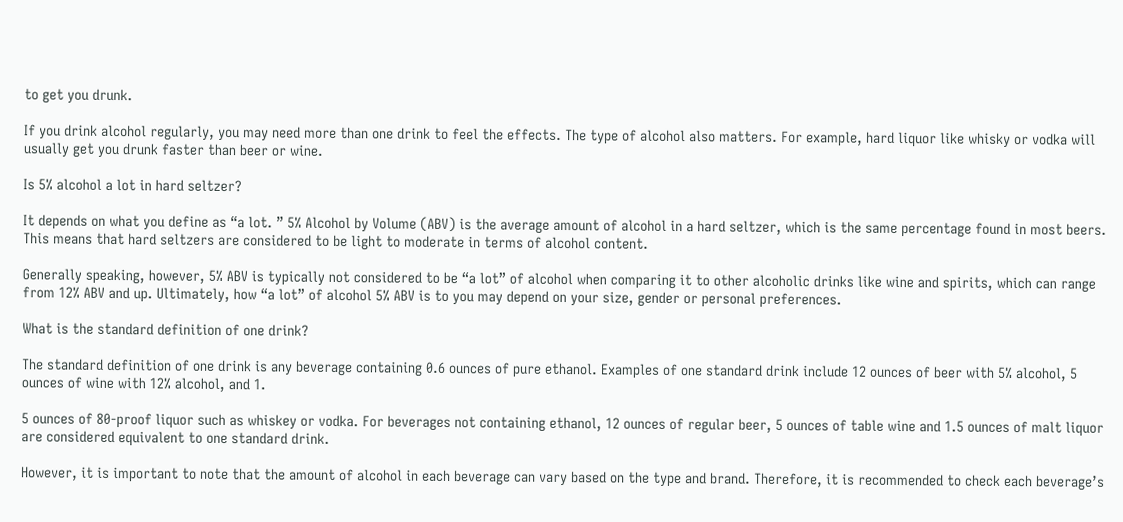to get you drunk.

If you drink alcohol regularly, you may need more than one drink to feel the effects. The type of alcohol also matters. For example, hard liquor like whisky or vodka will usually get you drunk faster than beer or wine.

Is 5% alcohol a lot in hard seltzer?

It depends on what you define as “a lot. ” 5% Alcohol by Volume (ABV) is the average amount of alcohol in a hard seltzer, which is the same percentage found in most beers. This means that hard seltzers are considered to be light to moderate in terms of alcohol content.

Generally speaking, however, 5% ABV is typically not considered to be “a lot” of alcohol when comparing it to other alcoholic drinks like wine and spirits, which can range from 12% ABV and up. Ultimately, how “a lot” of alcohol 5% ABV is to you may depend on your size, gender or personal preferences.

What is the standard definition of one drink?

The standard definition of one drink is any beverage containing 0.6 ounces of pure ethanol. Examples of one standard drink include 12 ounces of beer with 5% alcohol, 5 ounces of wine with 12% alcohol, and 1.

5 ounces of 80-proof liquor such as whiskey or vodka. For beverages not containing ethanol, 12 ounces of regular beer, 5 ounces of table wine and 1.5 ounces of malt liquor are considered equivalent to one standard drink.

However, it is important to note that the amount of alcohol in each beverage can vary based on the type and brand. Therefore, it is recommended to check each beverage’s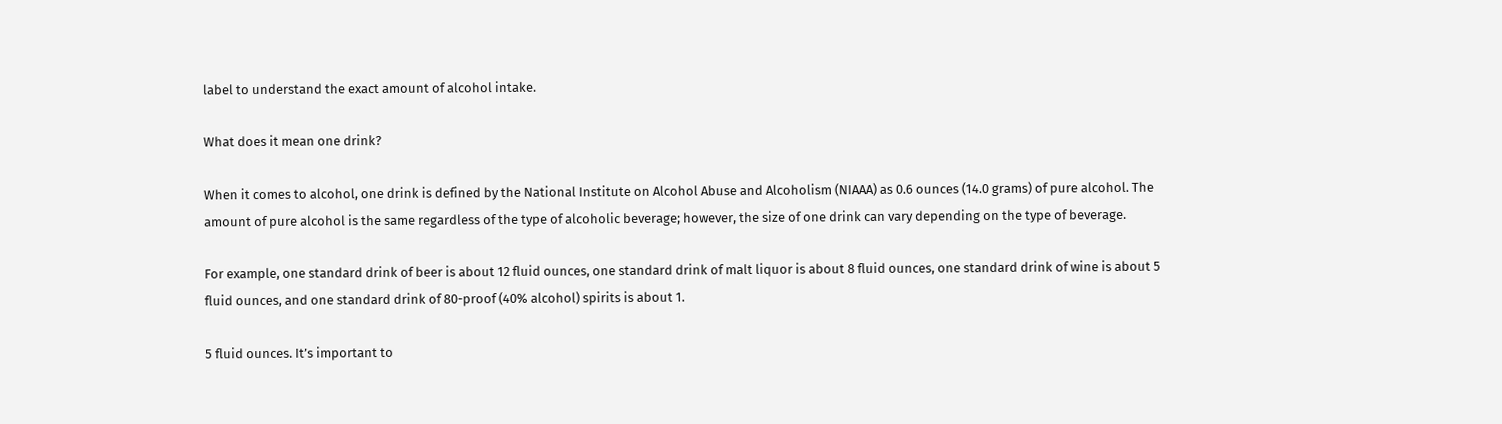label to understand the exact amount of alcohol intake.

What does it mean one drink?

When it comes to alcohol, one drink is defined by the National Institute on Alcohol Abuse and Alcoholism (NIAAA) as 0.6 ounces (14.0 grams) of pure alcohol. The amount of pure alcohol is the same regardless of the type of alcoholic beverage; however, the size of one drink can vary depending on the type of beverage.

For example, one standard drink of beer is about 12 fluid ounces, one standard drink of malt liquor is about 8 fluid ounces, one standard drink of wine is about 5 fluid ounces, and one standard drink of 80-proof (40% alcohol) spirits is about 1.

5 fluid ounces. It’s important to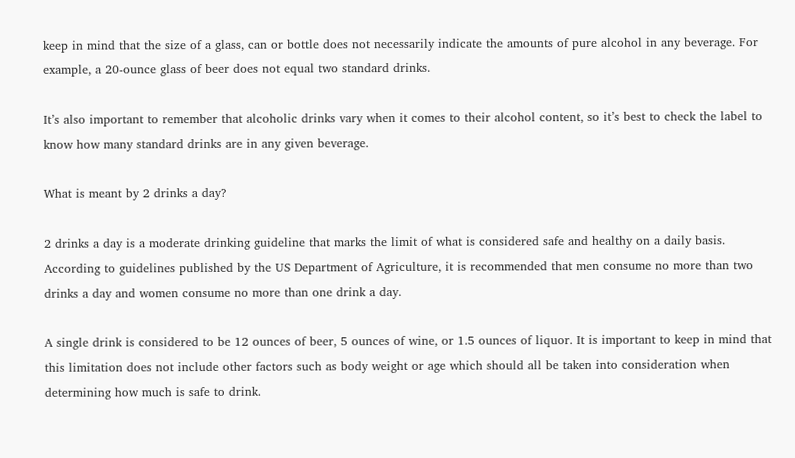keep in mind that the size of a glass, can or bottle does not necessarily indicate the amounts of pure alcohol in any beverage. For example, a 20-ounce glass of beer does not equal two standard drinks.

It’s also important to remember that alcoholic drinks vary when it comes to their alcohol content, so it’s best to check the label to know how many standard drinks are in any given beverage.

What is meant by 2 drinks a day?

2 drinks a day is a moderate drinking guideline that marks the limit of what is considered safe and healthy on a daily basis. According to guidelines published by the US Department of Agriculture, it is recommended that men consume no more than two drinks a day and women consume no more than one drink a day.

A single drink is considered to be 12 ounces of beer, 5 ounces of wine, or 1.5 ounces of liquor. It is important to keep in mind that this limitation does not include other factors such as body weight or age which should all be taken into consideration when determining how much is safe to drink.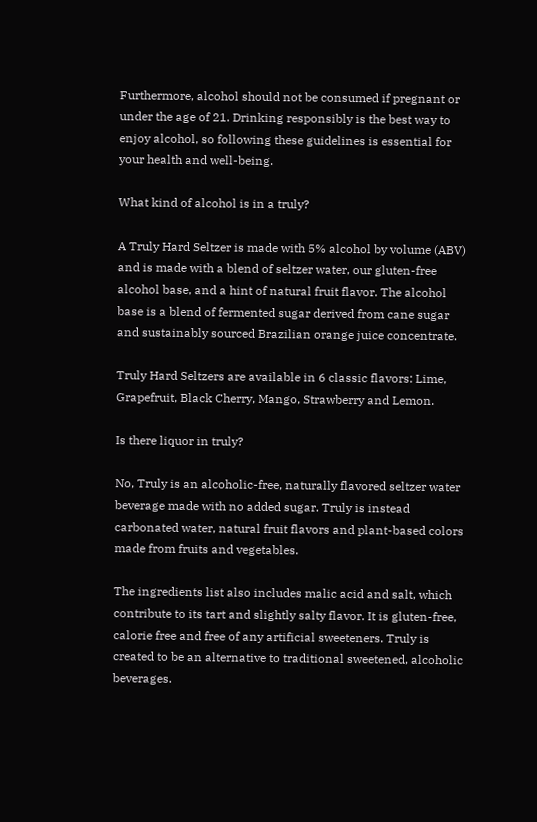Furthermore, alcohol should not be consumed if pregnant or under the age of 21. Drinking responsibly is the best way to enjoy alcohol, so following these guidelines is essential for your health and well-being.

What kind of alcohol is in a truly?

A Truly Hard Seltzer is made with 5% alcohol by volume (ABV) and is made with a blend of seltzer water, our gluten-free alcohol base, and a hint of natural fruit flavor. The alcohol base is a blend of fermented sugar derived from cane sugar and sustainably sourced Brazilian orange juice concentrate.

Truly Hard Seltzers are available in 6 classic flavors: Lime, Grapefruit, Black Cherry, Mango, Strawberry and Lemon.

Is there liquor in truly?

No, Truly is an alcoholic-free, naturally flavored seltzer water beverage made with no added sugar. Truly is instead carbonated water, natural fruit flavors and plant-based colors made from fruits and vegetables.

The ingredients list also includes malic acid and salt, which contribute to its tart and slightly salty flavor. It is gluten-free, calorie free and free of any artificial sweeteners. Truly is created to be an alternative to traditional sweetened, alcoholic beverages.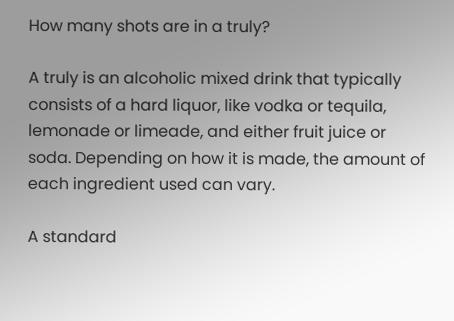How many shots are in a truly?

A truly is an alcoholic mixed drink that typically consists of a hard liquor, like vodka or tequila, lemonade or limeade, and either fruit juice or soda. Depending on how it is made, the amount of each ingredient used can vary.

A standard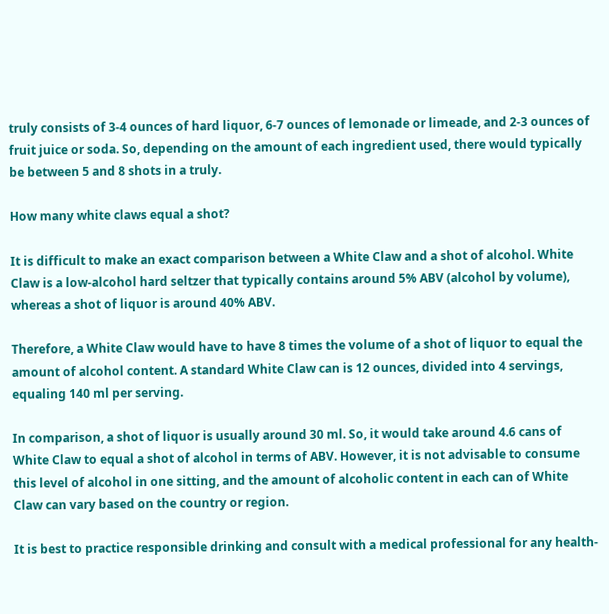truly consists of 3-4 ounces of hard liquor, 6-7 ounces of lemonade or limeade, and 2-3 ounces of fruit juice or soda. So, depending on the amount of each ingredient used, there would typically be between 5 and 8 shots in a truly.

How many white claws equal a shot?

It is difficult to make an exact comparison between a White Claw and a shot of alcohol. White Claw is a low-alcohol hard seltzer that typically contains around 5% ABV (alcohol by volume), whereas a shot of liquor is around 40% ABV.

Therefore, a White Claw would have to have 8 times the volume of a shot of liquor to equal the amount of alcohol content. A standard White Claw can is 12 ounces, divided into 4 servings, equaling 140 ml per serving.

In comparison, a shot of liquor is usually around 30 ml. So, it would take around 4.6 cans of White Claw to equal a shot of alcohol in terms of ABV. However, it is not advisable to consume this level of alcohol in one sitting, and the amount of alcoholic content in each can of White Claw can vary based on the country or region.

It is best to practice responsible drinking and consult with a medical professional for any health-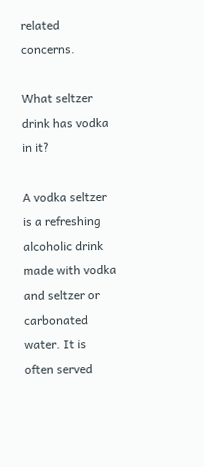related concerns.

What seltzer drink has vodka in it?

A vodka seltzer is a refreshing alcoholic drink made with vodka and seltzer or carbonated water. It is often served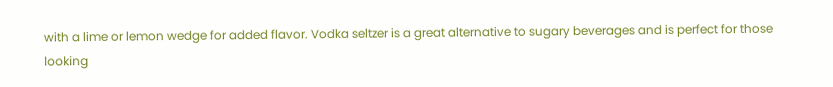with a lime or lemon wedge for added flavor. Vodka seltzer is a great alternative to sugary beverages and is perfect for those looking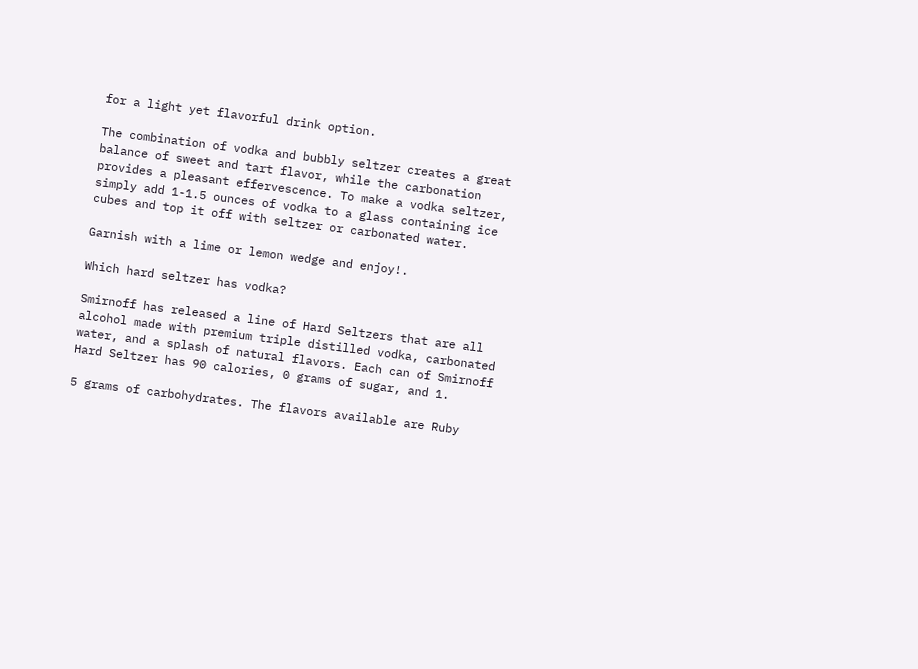for a light yet flavorful drink option.

The combination of vodka and bubbly seltzer creates a great balance of sweet and tart flavor, while the carbonation provides a pleasant effervescence. To make a vodka seltzer, simply add 1-1.5 ounces of vodka to a glass containing ice cubes and top it off with seltzer or carbonated water.

Garnish with a lime or lemon wedge and enjoy!.

Which hard seltzer has vodka?

Smirnoff has released a line of Hard Seltzers that are all alcohol made with premium triple distilled vodka, carbonated water, and a splash of natural flavors. Each can of Smirnoff Hard Seltzer has 90 calories, 0 grams of sugar, and 1.

5 grams of carbohydrates. The flavors available are Ruby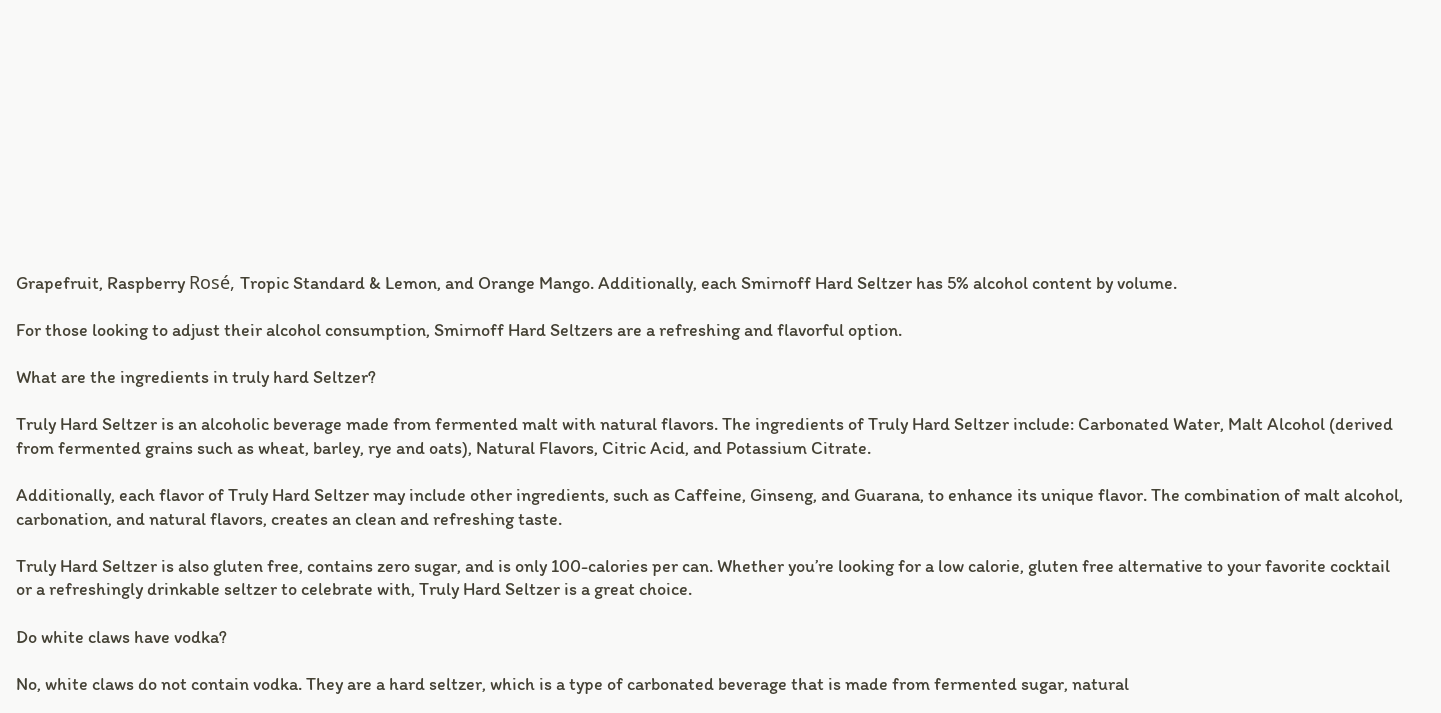Grapefruit, Raspberry Rosé, Tropic Standard & Lemon, and Orange Mango. Additionally, each Smirnoff Hard Seltzer has 5% alcohol content by volume.

For those looking to adjust their alcohol consumption, Smirnoff Hard Seltzers are a refreshing and flavorful option.

What are the ingredients in truly hard Seltzer?

Truly Hard Seltzer is an alcoholic beverage made from fermented malt with natural flavors. The ingredients of Truly Hard Seltzer include: Carbonated Water, Malt Alcohol (derived from fermented grains such as wheat, barley, rye and oats), Natural Flavors, Citric Acid, and Potassium Citrate.

Additionally, each flavor of Truly Hard Seltzer may include other ingredients, such as Caffeine, Ginseng, and Guarana, to enhance its unique flavor. The combination of malt alcohol, carbonation, and natural flavors, creates an clean and refreshing taste.

Truly Hard Seltzer is also gluten free, contains zero sugar, and is only 100-calories per can. Whether you’re looking for a low calorie, gluten free alternative to your favorite cocktail or a refreshingly drinkable seltzer to celebrate with, Truly Hard Seltzer is a great choice.

Do white claws have vodka?

No, white claws do not contain vodka. They are a hard seltzer, which is a type of carbonated beverage that is made from fermented sugar, natural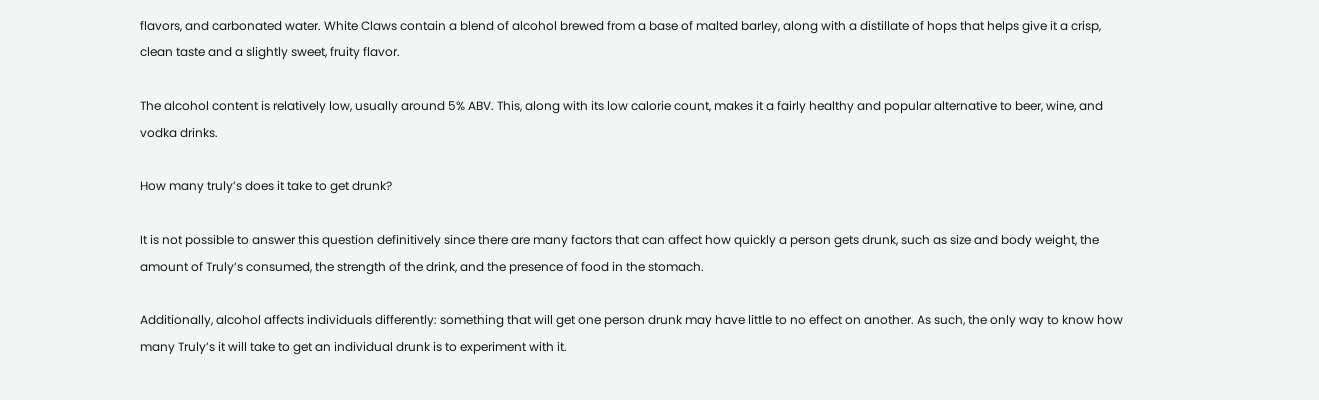flavors, and carbonated water. White Claws contain a blend of alcohol brewed from a base of malted barley, along with a distillate of hops that helps give it a crisp, clean taste and a slightly sweet, fruity flavor.

The alcohol content is relatively low, usually around 5% ABV. This, along with its low calorie count, makes it a fairly healthy and popular alternative to beer, wine, and vodka drinks.

How many truly’s does it take to get drunk?

It is not possible to answer this question definitively since there are many factors that can affect how quickly a person gets drunk, such as size and body weight, the amount of Truly’s consumed, the strength of the drink, and the presence of food in the stomach.

Additionally, alcohol affects individuals differently: something that will get one person drunk may have little to no effect on another. As such, the only way to know how many Truly’s it will take to get an individual drunk is to experiment with it.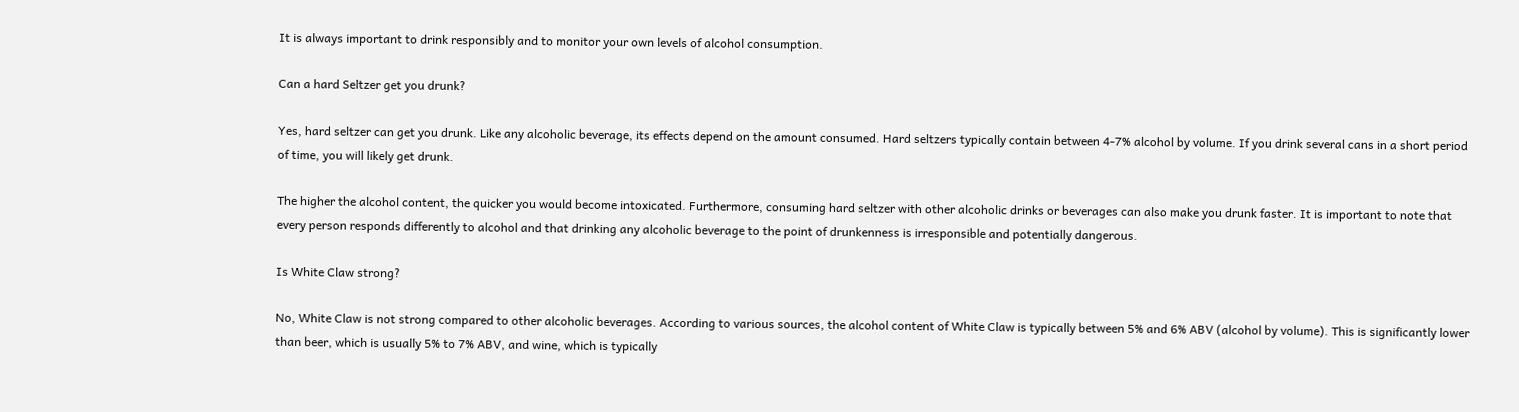It is always important to drink responsibly and to monitor your own levels of alcohol consumption.

Can a hard Seltzer get you drunk?

Yes, hard seltzer can get you drunk. Like any alcoholic beverage, its effects depend on the amount consumed. Hard seltzers typically contain between 4-7% alcohol by volume. If you drink several cans in a short period of time, you will likely get drunk.

The higher the alcohol content, the quicker you would become intoxicated. Furthermore, consuming hard seltzer with other alcoholic drinks or beverages can also make you drunk faster. It is important to note that every person responds differently to alcohol and that drinking any alcoholic beverage to the point of drunkenness is irresponsible and potentially dangerous.

Is White Claw strong?

No, White Claw is not strong compared to other alcoholic beverages. According to various sources, the alcohol content of White Claw is typically between 5% and 6% ABV (alcohol by volume). This is significantly lower than beer, which is usually 5% to 7% ABV, and wine, which is typically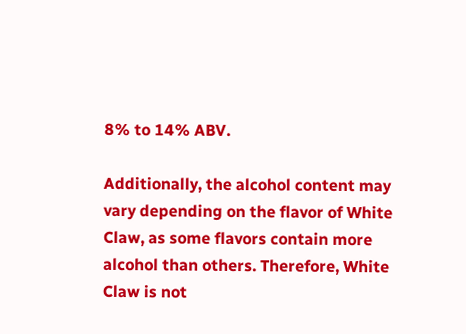8% to 14% ABV.

Additionally, the alcohol content may vary depending on the flavor of White Claw, as some flavors contain more alcohol than others. Therefore, White Claw is not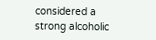considered a strong alcoholic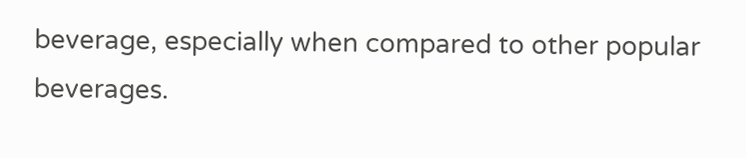beverage, especially when compared to other popular beverages.